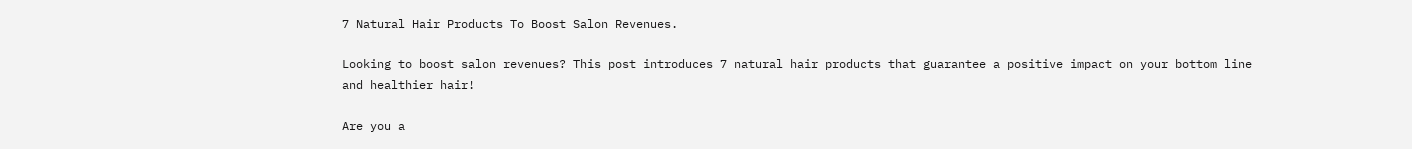7 Natural Hair Products To Boost Salon Revenues.

Looking to boost salon revenues? This post introduces 7 natural hair products that guarantee a positive impact on your bottom line and healthier hair!

Are you a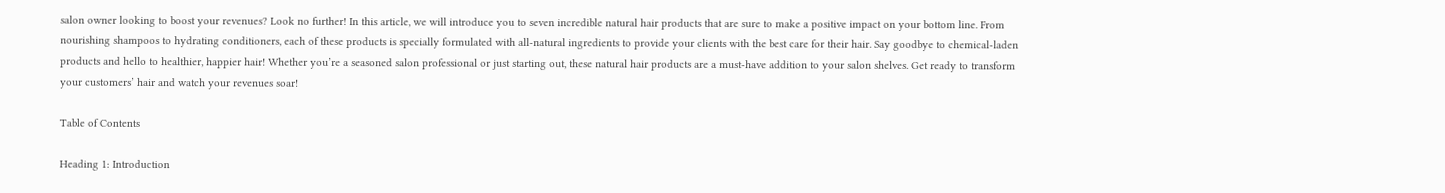salon owner looking to boost your revenues? Look no further! In this article, we will introduce you to seven incredible natural hair products that are sure to make a positive impact on your bottom line. From nourishing shampoos to hydrating conditioners, each of these products is specially formulated with all-natural ingredients to provide your clients with the best care for their hair. Say goodbye to chemical-laden products and hello to healthier, happier hair! Whether you’re a seasoned salon professional or just starting out, these natural hair products are a must-have addition to your salon shelves. Get ready to transform your customers’ hair and watch your revenues soar!

Table of Contents

Heading 1: Introduction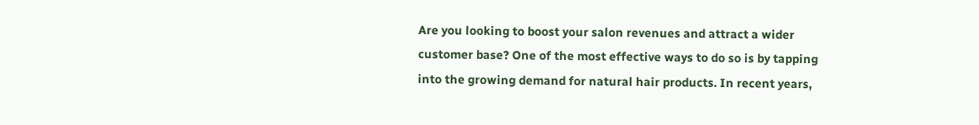Are you looking to boost your salon revenues and attract a wider customer base? One of the most effective ways to do so is by tapping into the growing demand for natural hair products. In recent years,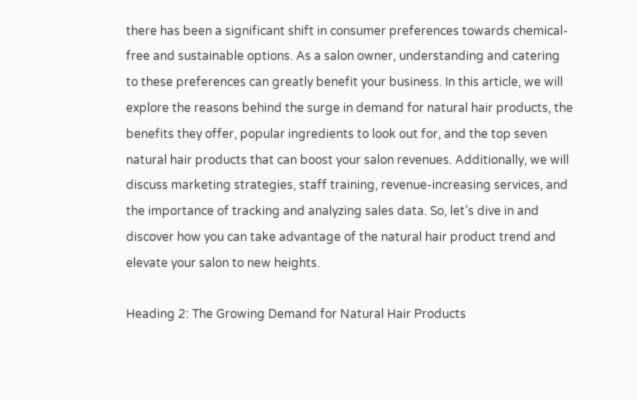there has been a significant shift in consumer preferences towards chemical-free and sustainable options. As a salon owner, understanding and catering to these preferences can greatly benefit your business. In this article, we will explore the reasons behind the surge in demand for natural hair products, the benefits they offer, popular ingredients to look out for, and the top seven natural hair products that can boost your salon revenues. Additionally, we will discuss marketing strategies, staff training, revenue-increasing services, and the importance of tracking and analyzing sales data. So, let’s dive in and discover how you can take advantage of the natural hair product trend and elevate your salon to new heights.

Heading 2: The Growing Demand for Natural Hair Products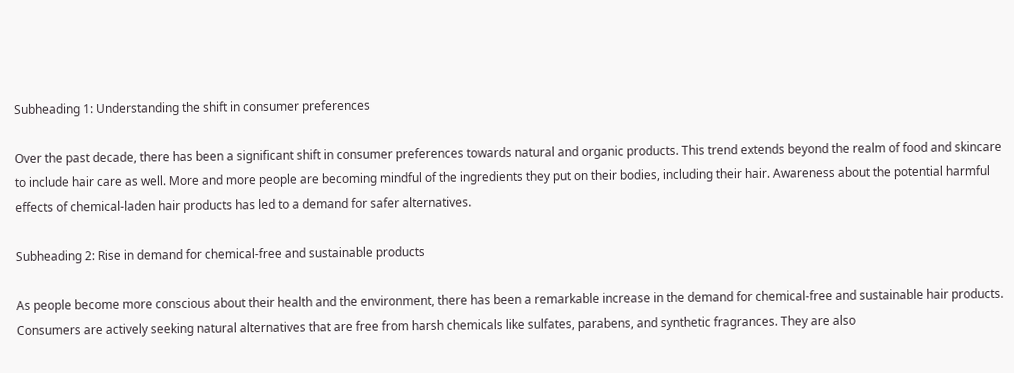Subheading 1: Understanding the shift in consumer preferences

Over the past decade, there has been a significant shift in consumer preferences towards natural and organic products. This trend extends beyond the realm of food and skincare to include hair care as well. More and more people are becoming mindful of the ingredients they put on their bodies, including their hair. Awareness about the potential harmful effects of chemical-laden hair products has led to a demand for safer alternatives.

Subheading 2: Rise in demand for chemical-free and sustainable products

As people become more conscious about their health and the environment, there has been a remarkable increase in the demand for chemical-free and sustainable hair products. Consumers are actively seeking natural alternatives that are free from harsh chemicals like sulfates, parabens, and synthetic fragrances. They are also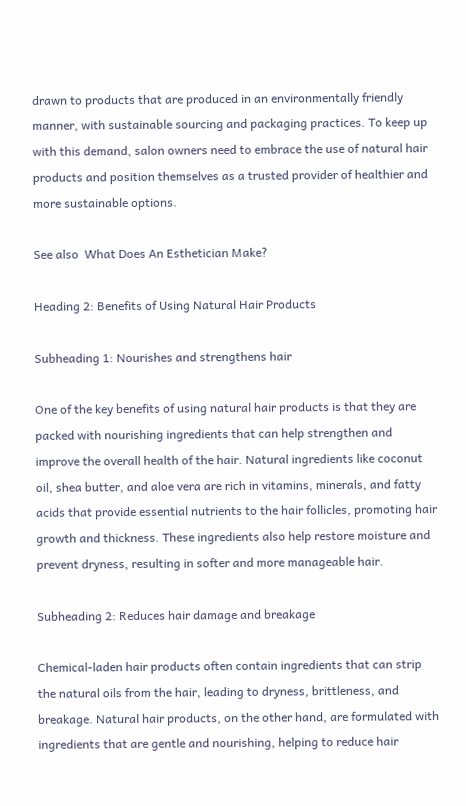drawn to products that are produced in an environmentally friendly manner, with sustainable sourcing and packaging practices. To keep up with this demand, salon owners need to embrace the use of natural hair products and position themselves as a trusted provider of healthier and more sustainable options.

See also  What Does An Esthetician Make?

Heading 2: Benefits of Using Natural Hair Products

Subheading 1: Nourishes and strengthens hair

One of the key benefits of using natural hair products is that they are packed with nourishing ingredients that can help strengthen and improve the overall health of the hair. Natural ingredients like coconut oil, shea butter, and aloe vera are rich in vitamins, minerals, and fatty acids that provide essential nutrients to the hair follicles, promoting hair growth and thickness. These ingredients also help restore moisture and prevent dryness, resulting in softer and more manageable hair.

Subheading 2: Reduces hair damage and breakage

Chemical-laden hair products often contain ingredients that can strip the natural oils from the hair, leading to dryness, brittleness, and breakage. Natural hair products, on the other hand, are formulated with ingredients that are gentle and nourishing, helping to reduce hair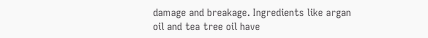damage and breakage. Ingredients like argan oil and tea tree oil have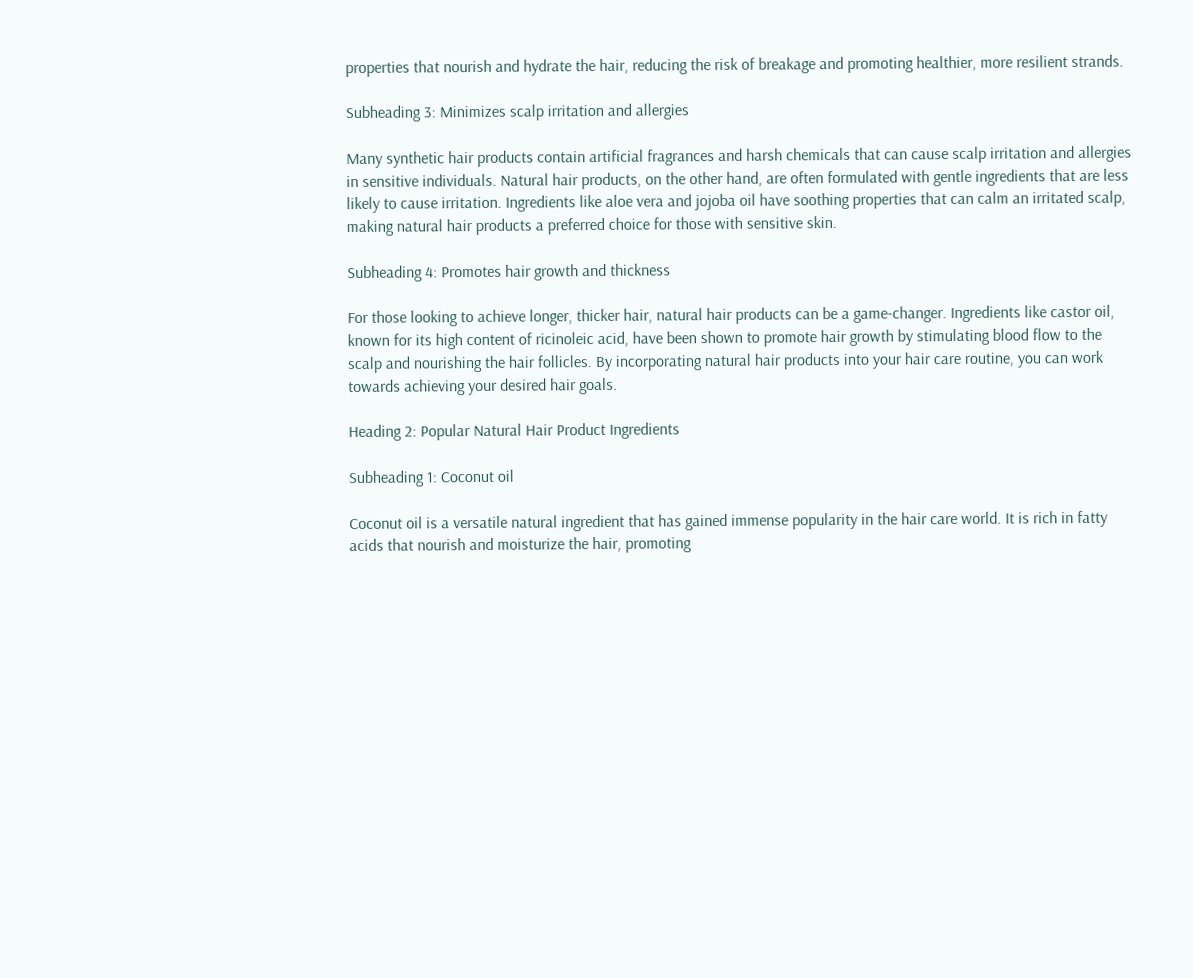properties that nourish and hydrate the hair, reducing the risk of breakage and promoting healthier, more resilient strands.

Subheading 3: Minimizes scalp irritation and allergies

Many synthetic hair products contain artificial fragrances and harsh chemicals that can cause scalp irritation and allergies in sensitive individuals. Natural hair products, on the other hand, are often formulated with gentle ingredients that are less likely to cause irritation. Ingredients like aloe vera and jojoba oil have soothing properties that can calm an irritated scalp, making natural hair products a preferred choice for those with sensitive skin.

Subheading 4: Promotes hair growth and thickness

For those looking to achieve longer, thicker hair, natural hair products can be a game-changer. Ingredients like castor oil, known for its high content of ricinoleic acid, have been shown to promote hair growth by stimulating blood flow to the scalp and nourishing the hair follicles. By incorporating natural hair products into your hair care routine, you can work towards achieving your desired hair goals.

Heading 2: Popular Natural Hair Product Ingredients

Subheading 1: Coconut oil

Coconut oil is a versatile natural ingredient that has gained immense popularity in the hair care world. It is rich in fatty acids that nourish and moisturize the hair, promoting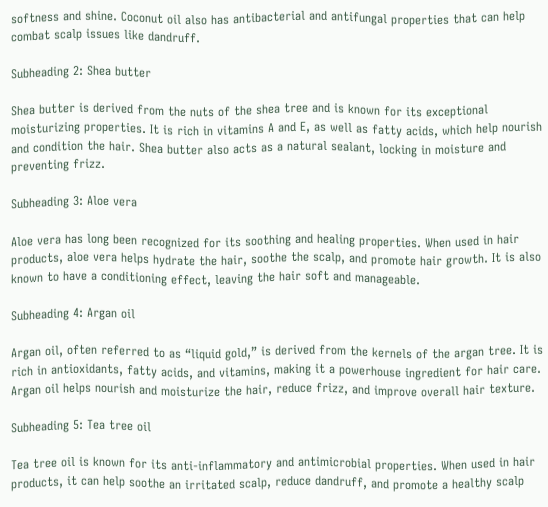softness and shine. Coconut oil also has antibacterial and antifungal properties that can help combat scalp issues like dandruff.

Subheading 2: Shea butter

Shea butter is derived from the nuts of the shea tree and is known for its exceptional moisturizing properties. It is rich in vitamins A and E, as well as fatty acids, which help nourish and condition the hair. Shea butter also acts as a natural sealant, locking in moisture and preventing frizz.

Subheading 3: Aloe vera

Aloe vera has long been recognized for its soothing and healing properties. When used in hair products, aloe vera helps hydrate the hair, soothe the scalp, and promote hair growth. It is also known to have a conditioning effect, leaving the hair soft and manageable.

Subheading 4: Argan oil

Argan oil, often referred to as “liquid gold,” is derived from the kernels of the argan tree. It is rich in antioxidants, fatty acids, and vitamins, making it a powerhouse ingredient for hair care. Argan oil helps nourish and moisturize the hair, reduce frizz, and improve overall hair texture.

Subheading 5: Tea tree oil

Tea tree oil is known for its anti-inflammatory and antimicrobial properties. When used in hair products, it can help soothe an irritated scalp, reduce dandruff, and promote a healthy scalp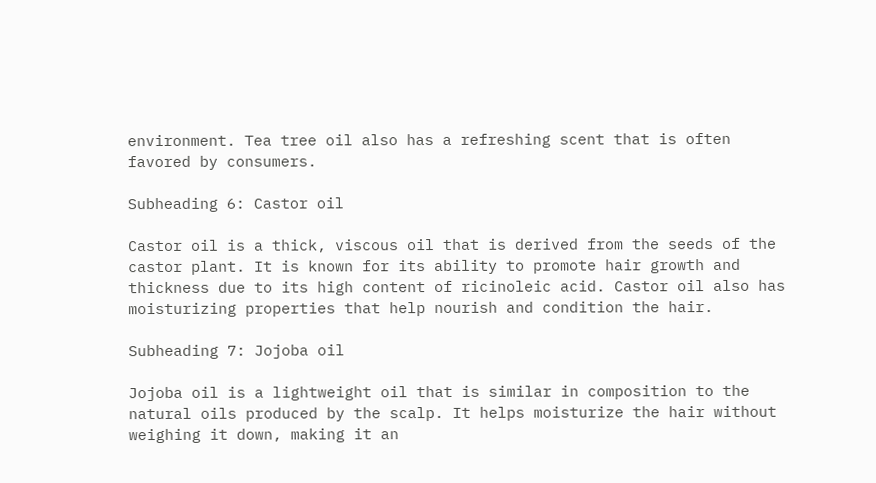environment. Tea tree oil also has a refreshing scent that is often favored by consumers.

Subheading 6: Castor oil

Castor oil is a thick, viscous oil that is derived from the seeds of the castor plant. It is known for its ability to promote hair growth and thickness due to its high content of ricinoleic acid. Castor oil also has moisturizing properties that help nourish and condition the hair.

Subheading 7: Jojoba oil

Jojoba oil is a lightweight oil that is similar in composition to the natural oils produced by the scalp. It helps moisturize the hair without weighing it down, making it an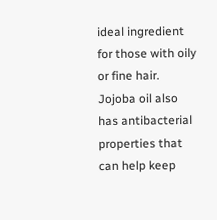ideal ingredient for those with oily or fine hair. Jojoba oil also has antibacterial properties that can help keep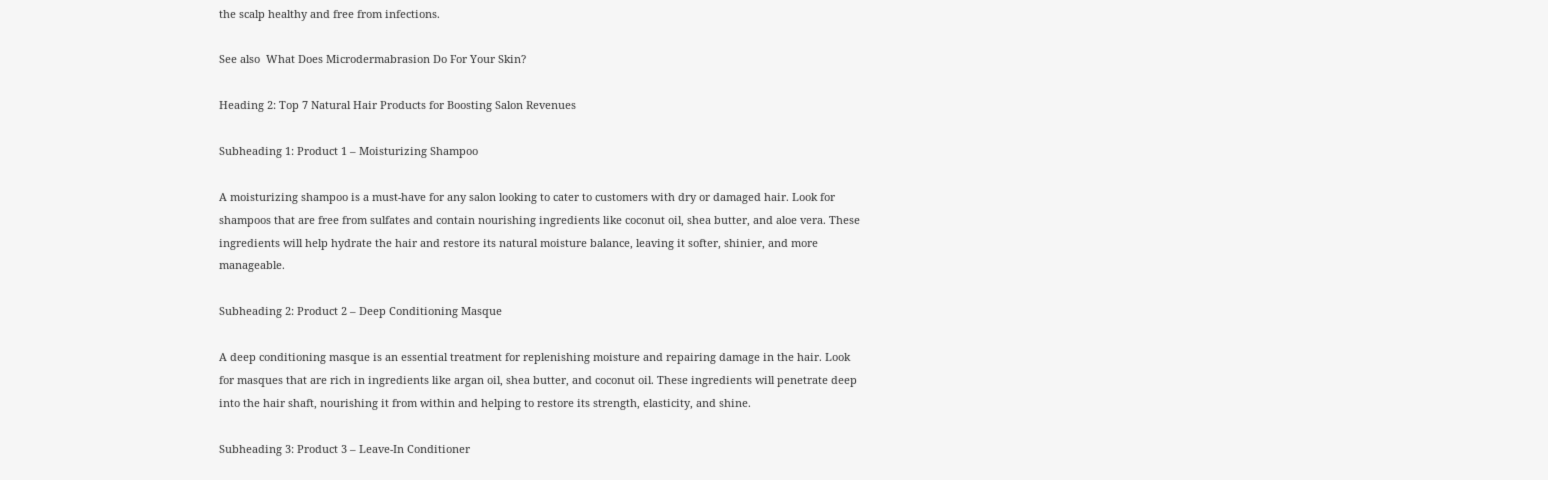the scalp healthy and free from infections.

See also  What Does Microdermabrasion Do For Your Skin?

Heading 2: Top 7 Natural Hair Products for Boosting Salon Revenues

Subheading 1: Product 1 – Moisturizing Shampoo

A moisturizing shampoo is a must-have for any salon looking to cater to customers with dry or damaged hair. Look for shampoos that are free from sulfates and contain nourishing ingredients like coconut oil, shea butter, and aloe vera. These ingredients will help hydrate the hair and restore its natural moisture balance, leaving it softer, shinier, and more manageable.

Subheading 2: Product 2 – Deep Conditioning Masque

A deep conditioning masque is an essential treatment for replenishing moisture and repairing damage in the hair. Look for masques that are rich in ingredients like argan oil, shea butter, and coconut oil. These ingredients will penetrate deep into the hair shaft, nourishing it from within and helping to restore its strength, elasticity, and shine.

Subheading 3: Product 3 – Leave-In Conditioner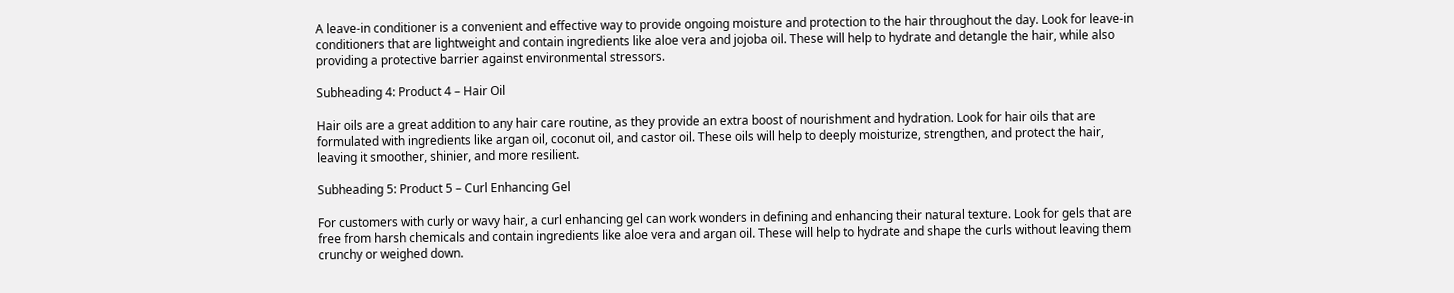A leave-in conditioner is a convenient and effective way to provide ongoing moisture and protection to the hair throughout the day. Look for leave-in conditioners that are lightweight and contain ingredients like aloe vera and jojoba oil. These will help to hydrate and detangle the hair, while also providing a protective barrier against environmental stressors.

Subheading 4: Product 4 – Hair Oil

Hair oils are a great addition to any hair care routine, as they provide an extra boost of nourishment and hydration. Look for hair oils that are formulated with ingredients like argan oil, coconut oil, and castor oil. These oils will help to deeply moisturize, strengthen, and protect the hair, leaving it smoother, shinier, and more resilient.

Subheading 5: Product 5 – Curl Enhancing Gel

For customers with curly or wavy hair, a curl enhancing gel can work wonders in defining and enhancing their natural texture. Look for gels that are free from harsh chemicals and contain ingredients like aloe vera and argan oil. These will help to hydrate and shape the curls without leaving them crunchy or weighed down.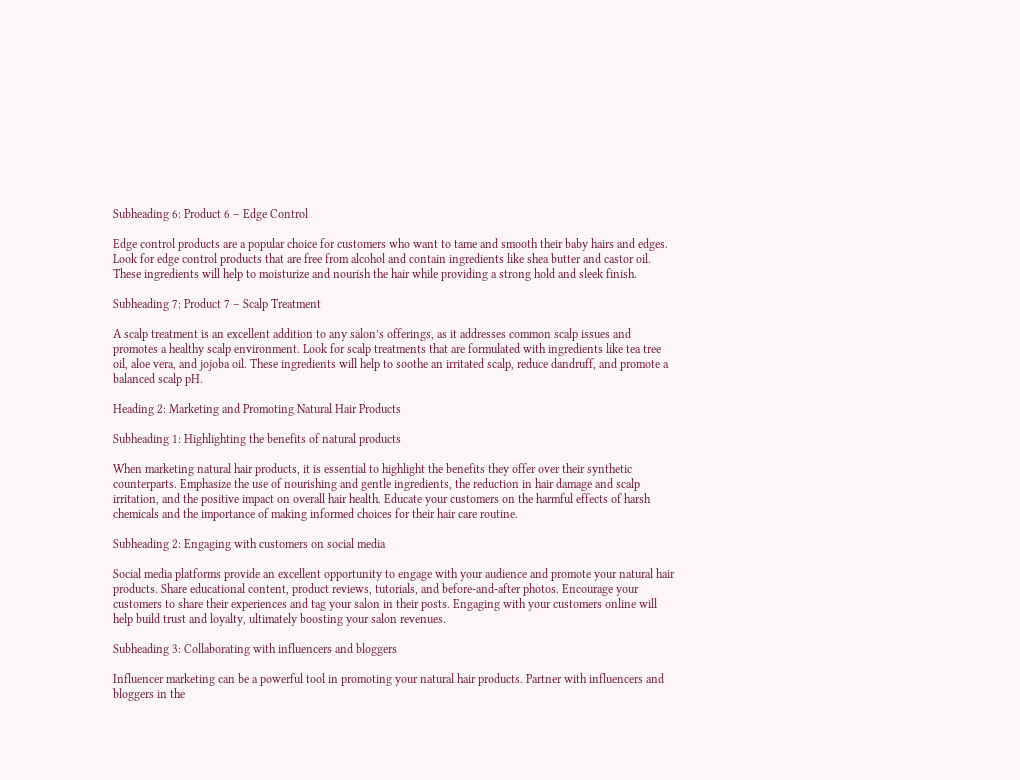Subheading 6: Product 6 – Edge Control

Edge control products are a popular choice for customers who want to tame and smooth their baby hairs and edges. Look for edge control products that are free from alcohol and contain ingredients like shea butter and castor oil. These ingredients will help to moisturize and nourish the hair while providing a strong hold and sleek finish.

Subheading 7: Product 7 – Scalp Treatment

A scalp treatment is an excellent addition to any salon’s offerings, as it addresses common scalp issues and promotes a healthy scalp environment. Look for scalp treatments that are formulated with ingredients like tea tree oil, aloe vera, and jojoba oil. These ingredients will help to soothe an irritated scalp, reduce dandruff, and promote a balanced scalp pH.

Heading 2: Marketing and Promoting Natural Hair Products

Subheading 1: Highlighting the benefits of natural products

When marketing natural hair products, it is essential to highlight the benefits they offer over their synthetic counterparts. Emphasize the use of nourishing and gentle ingredients, the reduction in hair damage and scalp irritation, and the positive impact on overall hair health. Educate your customers on the harmful effects of harsh chemicals and the importance of making informed choices for their hair care routine.

Subheading 2: Engaging with customers on social media

Social media platforms provide an excellent opportunity to engage with your audience and promote your natural hair products. Share educational content, product reviews, tutorials, and before-and-after photos. Encourage your customers to share their experiences and tag your salon in their posts. Engaging with your customers online will help build trust and loyalty, ultimately boosting your salon revenues.

Subheading 3: Collaborating with influencers and bloggers

Influencer marketing can be a powerful tool in promoting your natural hair products. Partner with influencers and bloggers in the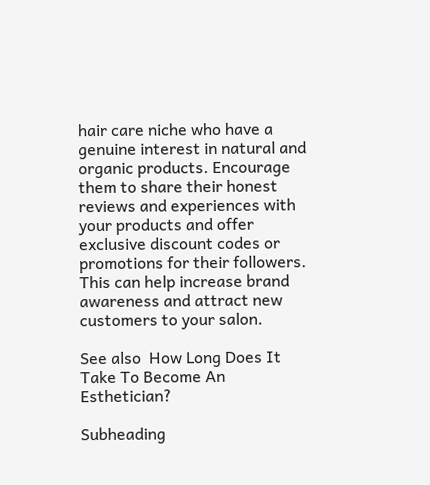hair care niche who have a genuine interest in natural and organic products. Encourage them to share their honest reviews and experiences with your products and offer exclusive discount codes or promotions for their followers. This can help increase brand awareness and attract new customers to your salon.

See also  How Long Does It Take To Become An Esthetician?

Subheading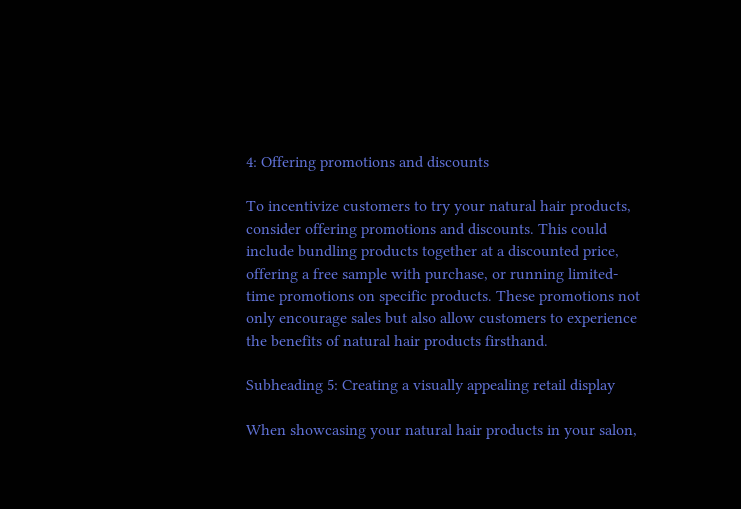4: Offering promotions and discounts

To incentivize customers to try your natural hair products, consider offering promotions and discounts. This could include bundling products together at a discounted price, offering a free sample with purchase, or running limited-time promotions on specific products. These promotions not only encourage sales but also allow customers to experience the benefits of natural hair products firsthand.

Subheading 5: Creating a visually appealing retail display

When showcasing your natural hair products in your salon,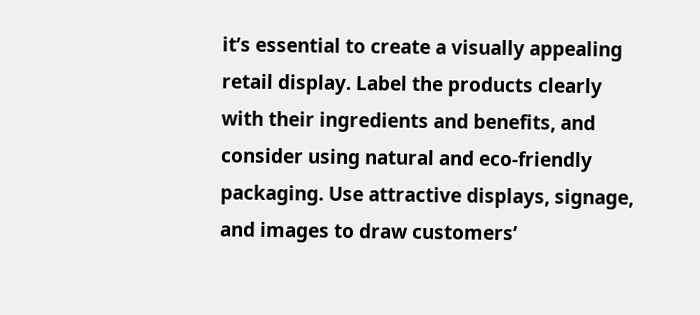it’s essential to create a visually appealing retail display. Label the products clearly with their ingredients and benefits, and consider using natural and eco-friendly packaging. Use attractive displays, signage, and images to draw customers’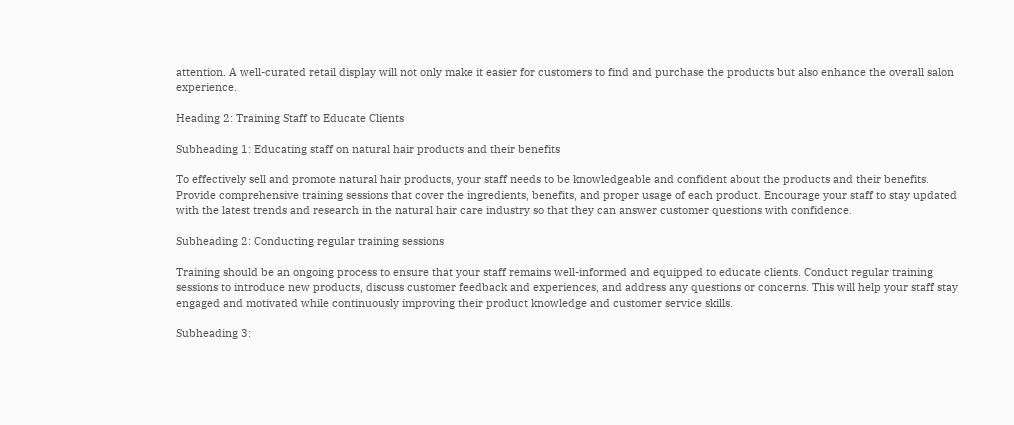attention. A well-curated retail display will not only make it easier for customers to find and purchase the products but also enhance the overall salon experience.

Heading 2: Training Staff to Educate Clients

Subheading 1: Educating staff on natural hair products and their benefits

To effectively sell and promote natural hair products, your staff needs to be knowledgeable and confident about the products and their benefits. Provide comprehensive training sessions that cover the ingredients, benefits, and proper usage of each product. Encourage your staff to stay updated with the latest trends and research in the natural hair care industry so that they can answer customer questions with confidence.

Subheading 2: Conducting regular training sessions

Training should be an ongoing process to ensure that your staff remains well-informed and equipped to educate clients. Conduct regular training sessions to introduce new products, discuss customer feedback and experiences, and address any questions or concerns. This will help your staff stay engaged and motivated while continuously improving their product knowledge and customer service skills.

Subheading 3: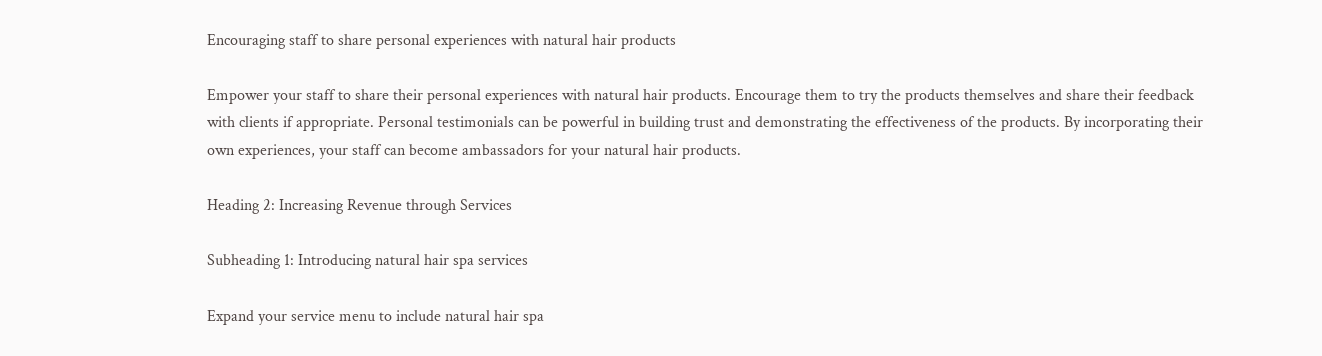Encouraging staff to share personal experiences with natural hair products

Empower your staff to share their personal experiences with natural hair products. Encourage them to try the products themselves and share their feedback with clients if appropriate. Personal testimonials can be powerful in building trust and demonstrating the effectiveness of the products. By incorporating their own experiences, your staff can become ambassadors for your natural hair products.

Heading 2: Increasing Revenue through Services

Subheading 1: Introducing natural hair spa services

Expand your service menu to include natural hair spa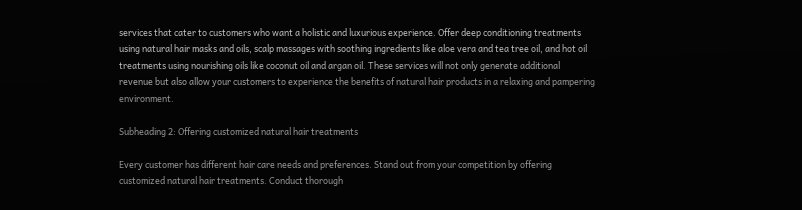services that cater to customers who want a holistic and luxurious experience. Offer deep conditioning treatments using natural hair masks and oils, scalp massages with soothing ingredients like aloe vera and tea tree oil, and hot oil treatments using nourishing oils like coconut oil and argan oil. These services will not only generate additional revenue but also allow your customers to experience the benefits of natural hair products in a relaxing and pampering environment.

Subheading 2: Offering customized natural hair treatments

Every customer has different hair care needs and preferences. Stand out from your competition by offering customized natural hair treatments. Conduct thorough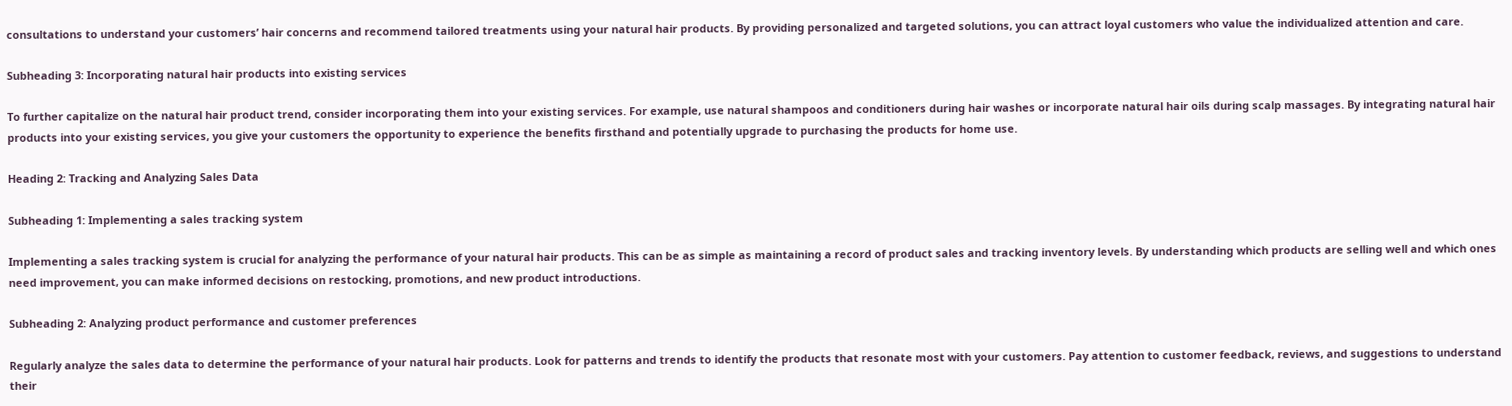consultations to understand your customers’ hair concerns and recommend tailored treatments using your natural hair products. By providing personalized and targeted solutions, you can attract loyal customers who value the individualized attention and care.

Subheading 3: Incorporating natural hair products into existing services

To further capitalize on the natural hair product trend, consider incorporating them into your existing services. For example, use natural shampoos and conditioners during hair washes or incorporate natural hair oils during scalp massages. By integrating natural hair products into your existing services, you give your customers the opportunity to experience the benefits firsthand and potentially upgrade to purchasing the products for home use.

Heading 2: Tracking and Analyzing Sales Data

Subheading 1: Implementing a sales tracking system

Implementing a sales tracking system is crucial for analyzing the performance of your natural hair products. This can be as simple as maintaining a record of product sales and tracking inventory levels. By understanding which products are selling well and which ones need improvement, you can make informed decisions on restocking, promotions, and new product introductions.

Subheading 2: Analyzing product performance and customer preferences

Regularly analyze the sales data to determine the performance of your natural hair products. Look for patterns and trends to identify the products that resonate most with your customers. Pay attention to customer feedback, reviews, and suggestions to understand their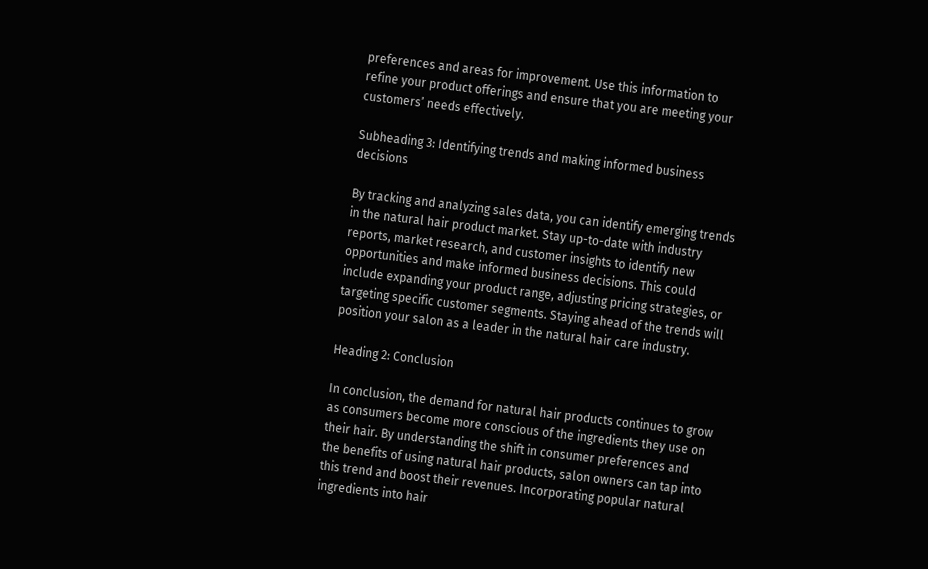preferences and areas for improvement. Use this information to refine your product offerings and ensure that you are meeting your customers’ needs effectively.

Subheading 3: Identifying trends and making informed business decisions

By tracking and analyzing sales data, you can identify emerging trends in the natural hair product market. Stay up-to-date with industry reports, market research, and customer insights to identify new opportunities and make informed business decisions. This could include expanding your product range, adjusting pricing strategies, or targeting specific customer segments. Staying ahead of the trends will position your salon as a leader in the natural hair care industry.

Heading 2: Conclusion

In conclusion, the demand for natural hair products continues to grow as consumers become more conscious of the ingredients they use on their hair. By understanding the shift in consumer preferences and the benefits of using natural hair products, salon owners can tap into this trend and boost their revenues. Incorporating popular natural ingredients into hair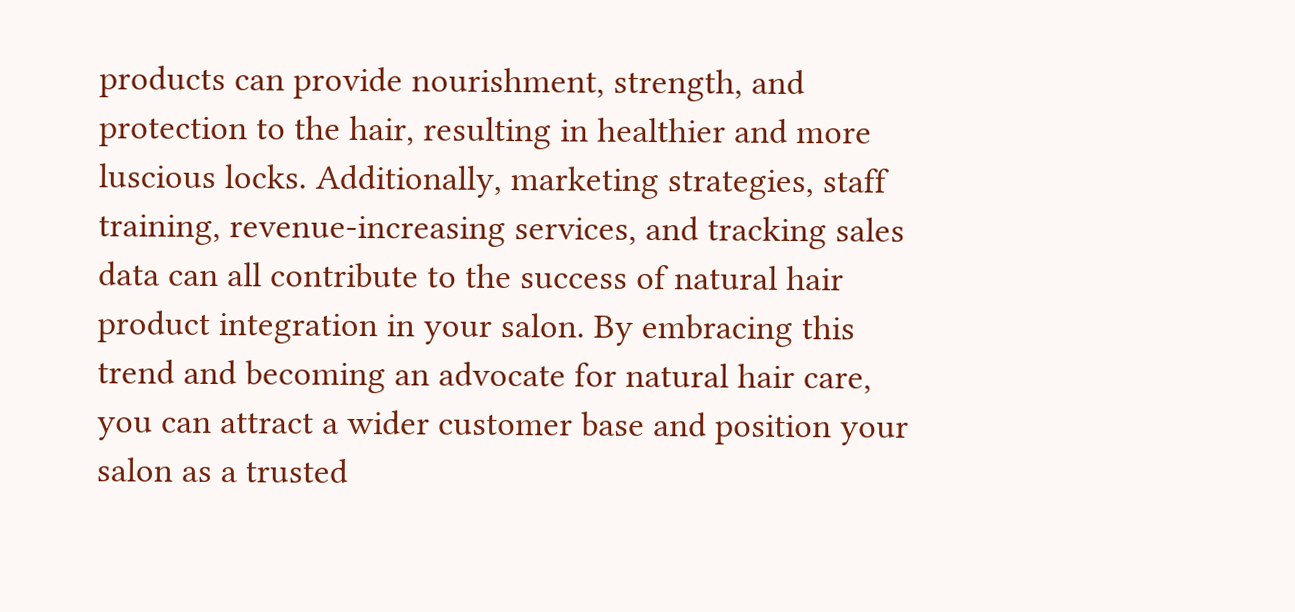products can provide nourishment, strength, and protection to the hair, resulting in healthier and more luscious locks. Additionally, marketing strategies, staff training, revenue-increasing services, and tracking sales data can all contribute to the success of natural hair product integration in your salon. By embracing this trend and becoming an advocate for natural hair care, you can attract a wider customer base and position your salon as a trusted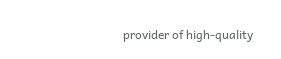provider of high-quality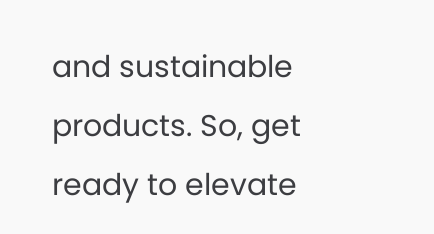and sustainable products. So, get ready to elevate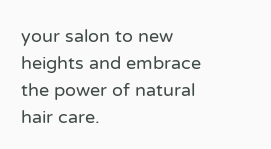your salon to new heights and embrace the power of natural hair care.